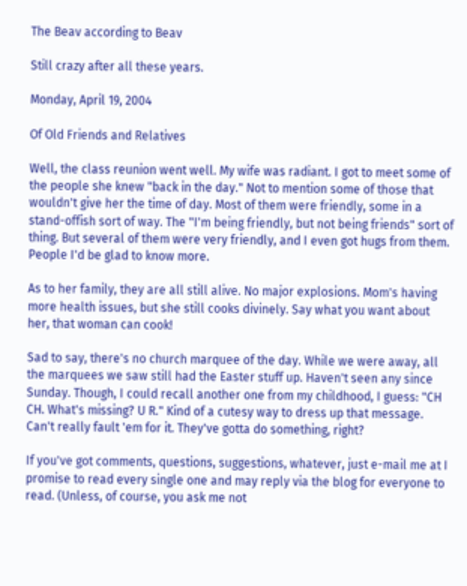The Beav according to Beav

Still crazy after all these years.

Monday, April 19, 2004

Of Old Friends and Relatives

Well, the class reunion went well. My wife was radiant. I got to meet some of the people she knew "back in the day." Not to mention some of those that wouldn't give her the time of day. Most of them were friendly, some in a stand-offish sort of way. The "I'm being friendly, but not being friends" sort of thing. But several of them were very friendly, and I even got hugs from them. People I'd be glad to know more.

As to her family, they are all still alive. No major explosions. Mom's having more health issues, but she still cooks divinely. Say what you want about her, that woman can cook!

Sad to say, there's no church marquee of the day. While we were away, all the marquees we saw still had the Easter stuff up. Haven't seen any since Sunday. Though, I could recall another one from my childhood, I guess: "CH CH. What's missing? U R." Kind of a cutesy way to dress up that message. Can't really fault 'em for it. They've gotta do something, right?

If you've got comments, questions, suggestions, whatever, just e-mail me at I promise to read every single one and may reply via the blog for everyone to read. (Unless, of course, you ask me not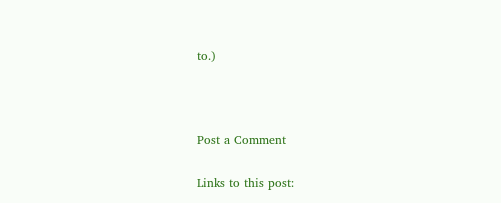to.)



Post a Comment

Links to this post: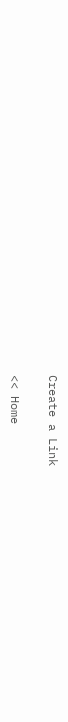Create a Link

<< Home